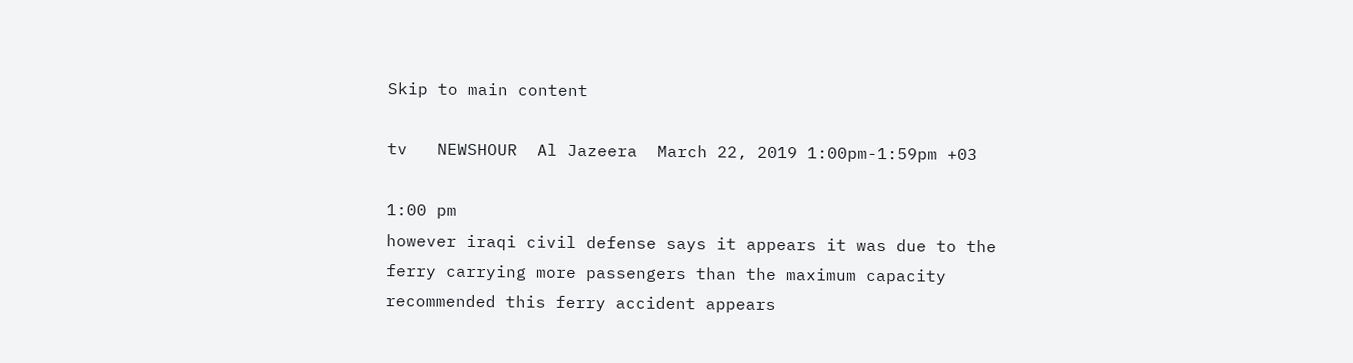Skip to main content

tv   NEWSHOUR  Al Jazeera  March 22, 2019 1:00pm-1:59pm +03

1:00 pm
however iraqi civil defense says it appears it was due to the ferry carrying more passengers than the maximum capacity recommended this ferry accident appears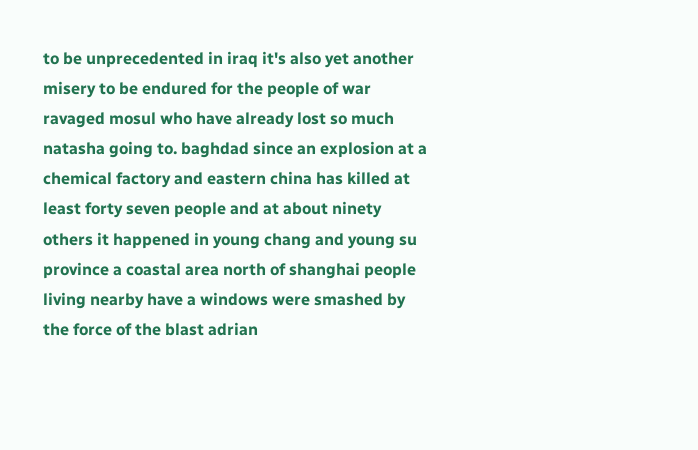to be unprecedented in iraq it's also yet another misery to be endured for the people of war ravaged mosul who have already lost so much natasha going to. baghdad since an explosion at a chemical factory and eastern china has killed at least forty seven people and at about ninety others it happened in young chang and young su province a coastal area north of shanghai people living nearby have a windows were smashed by the force of the blast adrian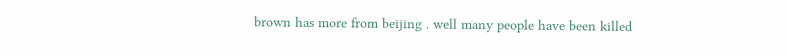brown has more from beijing . well many people have been killed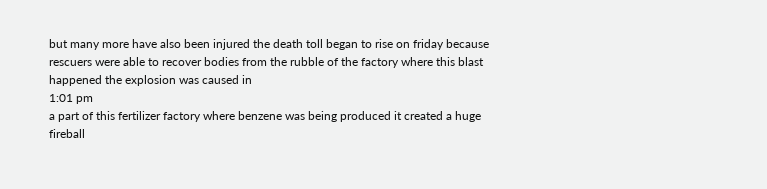but many more have also been injured the death toll began to rise on friday because rescuers were able to recover bodies from the rubble of the factory where this blast happened the explosion was caused in
1:01 pm
a part of this fertilizer factory where benzene was being produced it created a huge fireball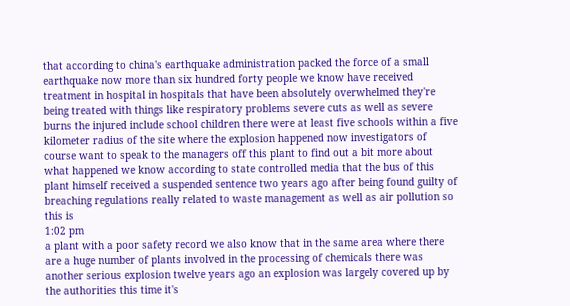that according to china's earthquake administration packed the force of a small earthquake now more than six hundred forty people we know have received treatment in hospital in hospitals that have been absolutely overwhelmed they're being treated with things like respiratory problems severe cuts as well as severe burns the injured include school children there were at least five schools within a five kilometer radius of the site where the explosion happened now investigators of course want to speak to the managers off this plant to find out a bit more about what happened we know according to state controlled media that the bus of this plant himself received a suspended sentence two years ago after being found guilty of breaching regulations really related to waste management as well as air pollution so this is
1:02 pm
a plant with a poor safety record we also know that in the same area where there are a huge number of plants involved in the processing of chemicals there was another serious explosion twelve years ago an explosion was largely covered up by the authorities this time it's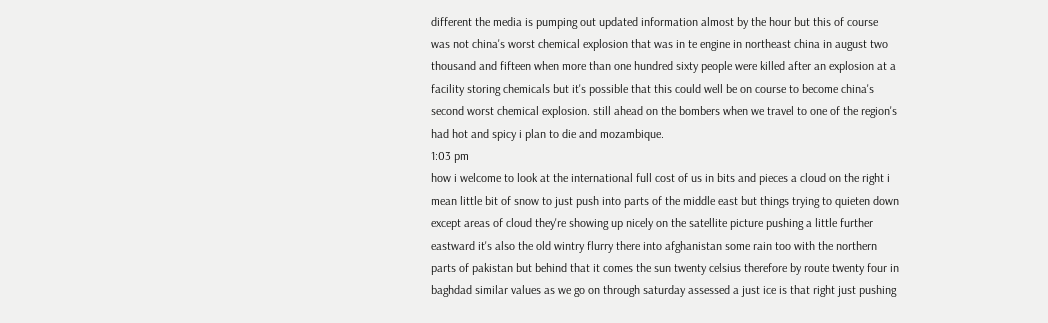different the media is pumping out updated information almost by the hour but this of course was not china's worst chemical explosion that was in te engine in northeast china in august two thousand and fifteen when more than one hundred sixty people were killed after an explosion at a facility storing chemicals but it's possible that this could well be on course to become china's second worst chemical explosion. still ahead on the bombers when we travel to one of the region's had hot and spicy i plan to die and mozambique.
1:03 pm
how i welcome to look at the international full cost of us in bits and pieces a cloud on the right i mean little bit of snow to just push into parts of the middle east but things trying to quieten down except areas of cloud they're showing up nicely on the satellite picture pushing a little further eastward it's also the old wintry flurry there into afghanistan some rain too with the northern parts of pakistan but behind that it comes the sun twenty celsius therefore by route twenty four in baghdad similar values as we go on through saturday assessed a just ice is that right just pushing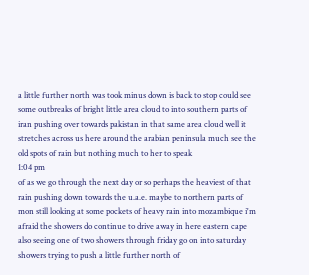a little further north was took minus down is back to stop could see some outbreaks of bright little area cloud to into southern parts of iran pushing over towards pakistan in that same area cloud well it stretches across us here around the arabian peninsula much see the old spots of rain but nothing much to her to speak
1:04 pm
of as we go through the next day or so perhaps the heaviest of that rain pushing down towards the u.a.e. maybe to northern parts of mon still looking at some pockets of heavy rain into mozambique i'm afraid the showers do continue to drive away in here eastern cape also seeing one of two showers through friday go on into saturday showers trying to push a little further north of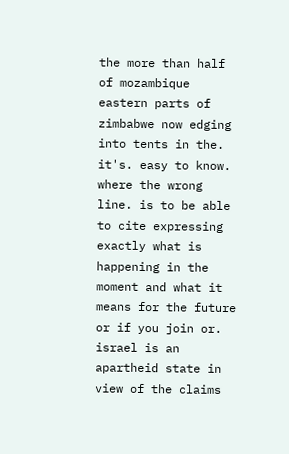the more than half of mozambique eastern parts of zimbabwe now edging into tents in the. it's. easy to know. where the wrong line. is to be able to cite expressing exactly what is happening in the moment and what it means for the future or if you join or. israel is an apartheid state in view of the claims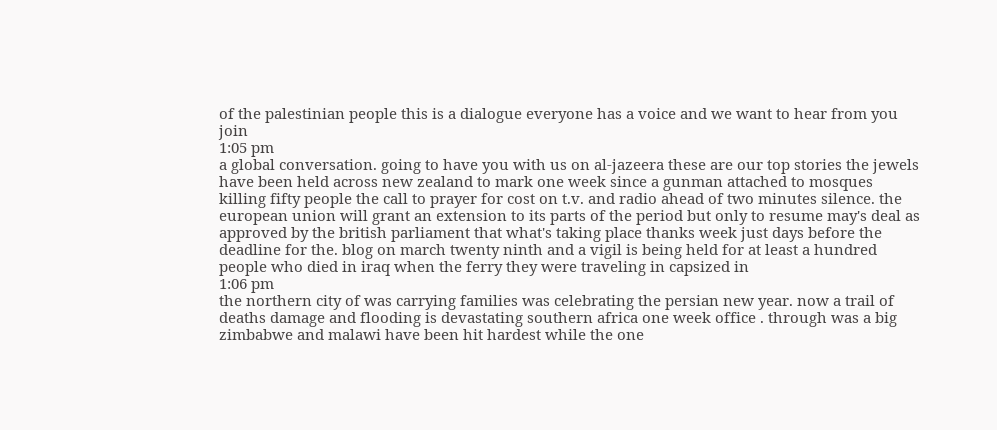of the palestinian people this is a dialogue everyone has a voice and we want to hear from you join
1:05 pm
a global conversation. going to have you with us on al-jazeera these are our top stories the jewels have been held across new zealand to mark one week since a gunman attached to mosques killing fifty people the call to prayer for cost on t.v. and radio ahead of two minutes silence. the european union will grant an extension to its parts of the period but only to resume may's deal as approved by the british parliament that what's taking place thanks week just days before the deadline for the. blog on march twenty ninth and a vigil is being held for at least a hundred people who died in iraq when the ferry they were traveling in capsized in
1:06 pm
the northern city of was carrying families was celebrating the persian new year. now a trail of deaths damage and flooding is devastating southern africa one week office . through was a big zimbabwe and malawi have been hit hardest while the one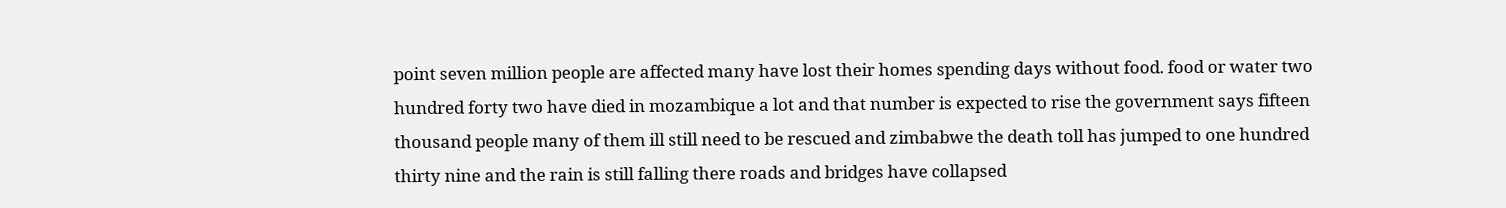point seven million people are affected many have lost their homes spending days without food. food or water two hundred forty two have died in mozambique a lot and that number is expected to rise the government says fifteen thousand people many of them ill still need to be rescued and zimbabwe the death toll has jumped to one hundred thirty nine and the rain is still falling there roads and bridges have collapsed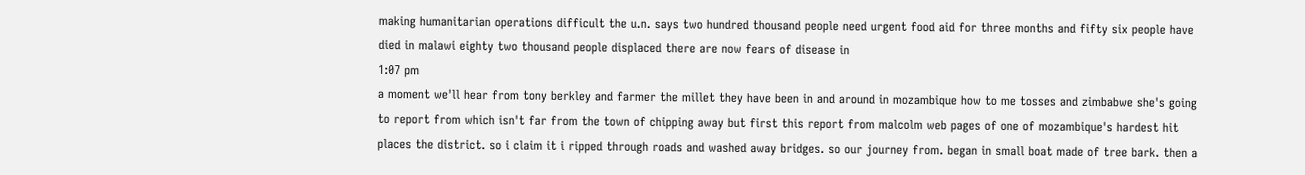making humanitarian operations difficult the u.n. says two hundred thousand people need urgent food aid for three months and fifty six people have died in malawi eighty two thousand people displaced there are now fears of disease in
1:07 pm
a moment we'll hear from tony berkley and farmer the millet they have been in and around in mozambique how to me tosses and zimbabwe she's going to report from which isn't far from the town of chipping away but first this report from malcolm web pages of one of mozambique's hardest hit places the district. so i claim it i ripped through roads and washed away bridges. so our journey from. began in small boat made of tree bark. then a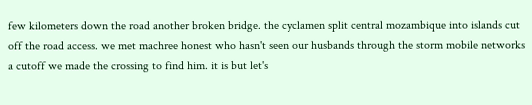few kilometers down the road another broken bridge. the cyclamen split central mozambique into islands cut off the road access. we met machree honest who hasn't seen our husbands through the storm mobile networks a cutoff we made the crossing to find him. it is but let's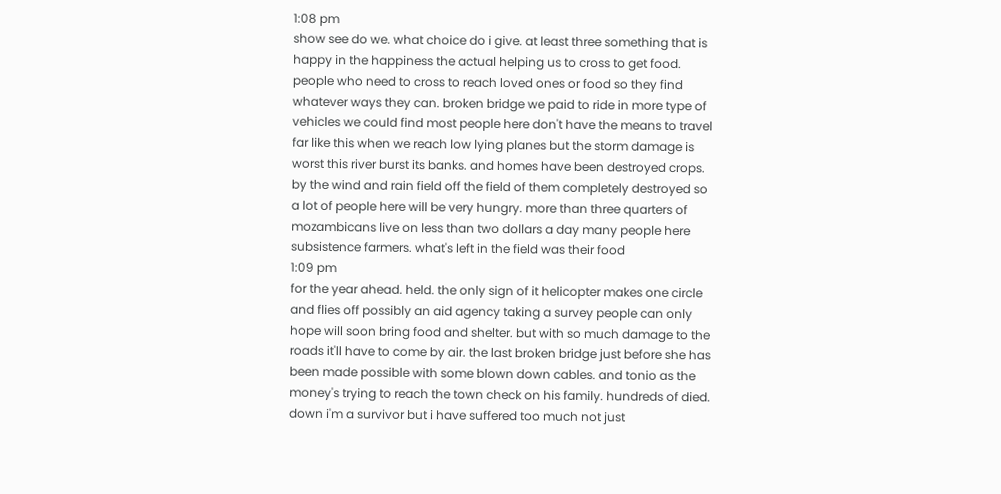1:08 pm
show see do we. what choice do i give. at least three something that is happy in the happiness the actual helping us to cross to get food. people who need to cross to reach loved ones or food so they find whatever ways they can. broken bridge we paid to ride in more type of vehicles we could find most people here don't have the means to travel far like this when we reach low lying planes but the storm damage is worst this river burst its banks. and homes have been destroyed crops. by the wind and rain field off the field of them completely destroyed so a lot of people here will be very hungry. more than three quarters of mozambicans live on less than two dollars a day many people here subsistence farmers. what's left in the field was their food
1:09 pm
for the year ahead. held. the only sign of it helicopter makes one circle and flies off possibly an aid agency taking a survey people can only hope will soon bring food and shelter. but with so much damage to the roads it'll have to come by air. the last broken bridge just before she has been made possible with some blown down cables. and tonio as the money's trying to reach the town check on his family. hundreds of died. down i'm a survivor but i have suffered too much not just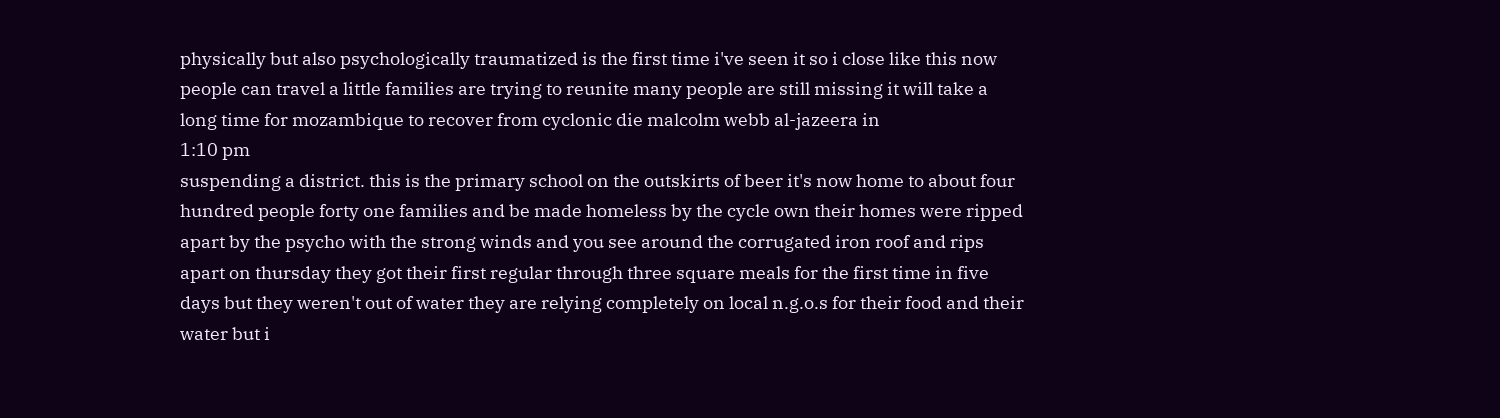physically but also psychologically traumatized is the first time i've seen it so i close like this now people can travel a little families are trying to reunite many people are still missing it will take a long time for mozambique to recover from cyclonic die malcolm webb al-jazeera in
1:10 pm
suspending a district. this is the primary school on the outskirts of beer it's now home to about four hundred people forty one families and be made homeless by the cycle own their homes were ripped apart by the psycho with the strong winds and you see around the corrugated iron roof and rips apart on thursday they got their first regular through three square meals for the first time in five days but they weren't out of water they are relying completely on local n.g.o.s for their food and their water but i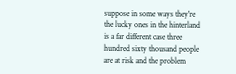suppose in some ways they're the lucky ones in the hinterland is a far different case three hundred sixty thousand people are at risk and the problem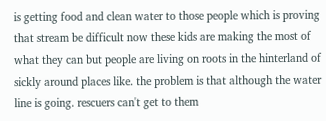is getting food and clean water to those people which is proving that stream be difficult now these kids are making the most of what they can but people are living on roots in the hinterland of sickly around places like. the problem is that although the water line is going. rescuers can't get to them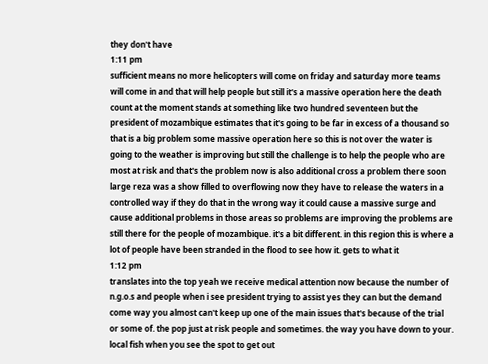they don't have
1:11 pm
sufficient means no more helicopters will come on friday and saturday more teams will come in and that will help people but still it's a massive operation here the death count at the moment stands at something like two hundred seventeen but the president of mozambique estimates that it's going to be far in excess of a thousand so that is a big problem some massive operation here so this is not over the water is going to the weather is improving but still the challenge is to help the people who are most at risk and that's the problem now is also additional cross a problem there soon large reza was a show filled to overflowing now they have to release the waters in a controlled way if they do that in the wrong way it could cause a massive surge and cause additional problems in those areas so problems are improving the problems are still there for the people of mozambique. it's a bit different. in this region this is where a lot of people have been stranded in the flood to see how it. gets to what it
1:12 pm
translates into the top yeah we receive medical attention now because the number of n.g.o.s and people when i see president trying to assist yes they can but the demand come way you almost can't keep up one of the main issues that's because of the trial or some of. the pop just at risk people and sometimes. the way you have down to your. local fish when you see the spot to get out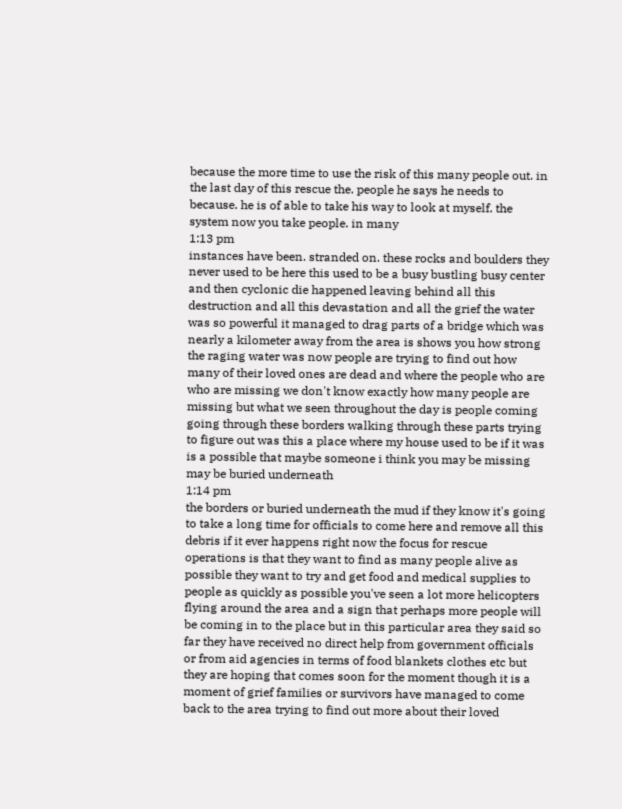because the more time to use the risk of this many people out. in the last day of this rescue the. people he says he needs to because. he is of able to take his way to look at myself. the system now you take people. in many
1:13 pm
instances have been. stranded on. these rocks and boulders they never used to be here this used to be a busy bustling busy center and then cyclonic die happened leaving behind all this destruction and all this devastation and all the grief the water was so powerful it managed to drag parts of a bridge which was nearly a kilometer away from the area is shows you how strong the raging water was now people are trying to find out how many of their loved ones are dead and where the people who are who are missing we don't know exactly how many people are missing but what we seen throughout the day is people coming going through these borders walking through these parts trying to figure out was this a place where my house used to be if it was is a possible that maybe someone i think you may be missing may be buried underneath
1:14 pm
the borders or buried underneath the mud if they know it's going to take a long time for officials to come here and remove all this debris if it ever happens right now the focus for rescue operations is that they want to find as many people alive as possible they want to try and get food and medical supplies to people as quickly as possible you've seen a lot more helicopters flying around the area and a sign that perhaps more people will be coming in to the place but in this particular area they said so far they have received no direct help from government officials or from aid agencies in terms of food blankets clothes etc but they are hoping that comes soon for the moment though it is a moment of grief families or survivors have managed to come back to the area trying to find out more about their loved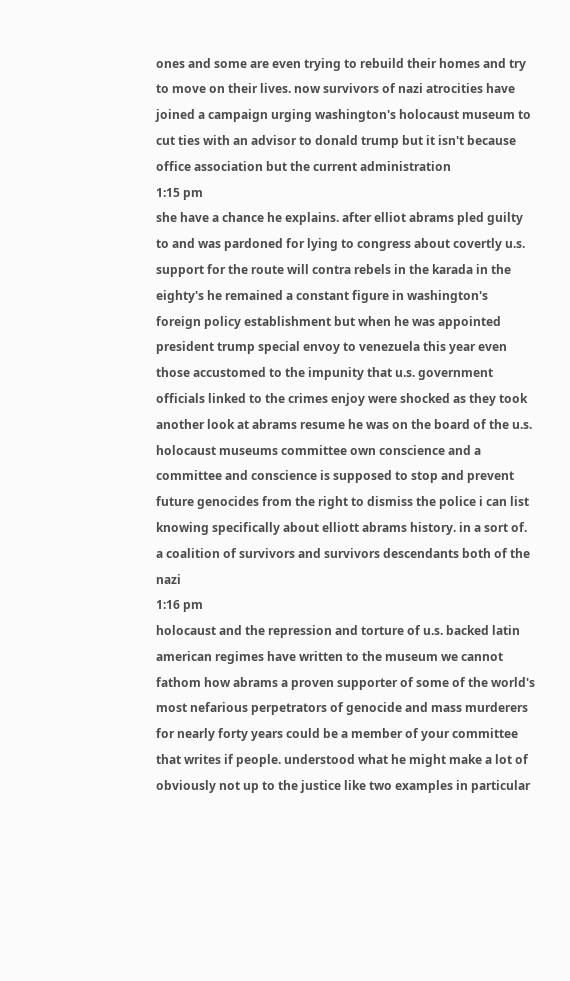ones and some are even trying to rebuild their homes and try to move on their lives. now survivors of nazi atrocities have joined a campaign urging washington's holocaust museum to cut ties with an advisor to donald trump but it isn't because office association but the current administration
1:15 pm
she have a chance he explains. after elliot abrams pled guilty to and was pardoned for lying to congress about covertly u.s. support for the route will contra rebels in the karada in the eighty's he remained a constant figure in washington's foreign policy establishment but when he was appointed president trump special envoy to venezuela this year even those accustomed to the impunity that u.s. government officials linked to the crimes enjoy were shocked as they took another look at abrams resume he was on the board of the u.s. holocaust museums committee own conscience and a committee and conscience is supposed to stop and prevent future genocides from the right to dismiss the police i can list knowing specifically about elliott abrams history. in a sort of. a coalition of survivors and survivors descendants both of the nazi
1:16 pm
holocaust and the repression and torture of u.s. backed latin american regimes have written to the museum we cannot fathom how abrams a proven supporter of some of the world's most nefarious perpetrators of genocide and mass murderers for nearly forty years could be a member of your committee that writes if people. understood what he might make a lot of obviously not up to the justice like two examples in particular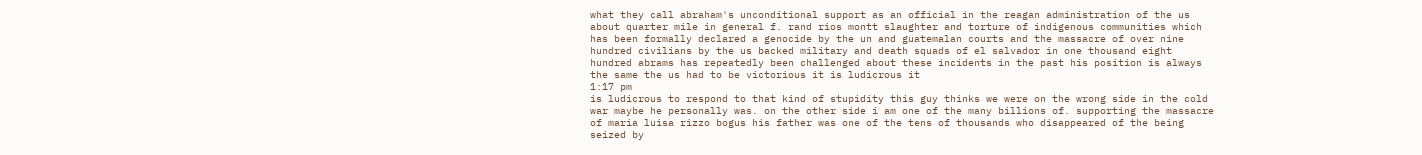what they call abraham's unconditional support as an official in the reagan administration of the us about quarter mile in general f. rand rios montt slaughter and torture of indigenous communities which has been formally declared a genocide by the un and guatemalan courts and the massacre of over nine hundred civilians by the us backed military and death squads of el salvador in one thousand eight hundred abrams has repeatedly been challenged about these incidents in the past his position is always the same the us had to be victorious it is ludicrous it
1:17 pm
is ludicrous to respond to that kind of stupidity this guy thinks we were on the wrong side in the cold war maybe he personally was. on the other side i am one of the many billions of. supporting the massacre of maria luisa rizzo bogus his father was one of the tens of thousands who disappeared of the being seized by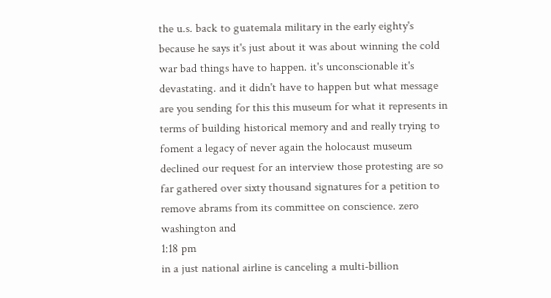the u.s. back to guatemala military in the early eighty's because he says it's just about it was about winning the cold war bad things have to happen. it's unconscionable it's devastating. and it didn't have to happen but what message are you sending for this this museum for what it represents in terms of building historical memory and and really trying to foment a legacy of never again the holocaust museum declined our request for an interview those protesting are so far gathered over sixty thousand signatures for a petition to remove abrams from its committee on conscience. zero washington and
1:18 pm
in a just national airline is canceling a multi-billion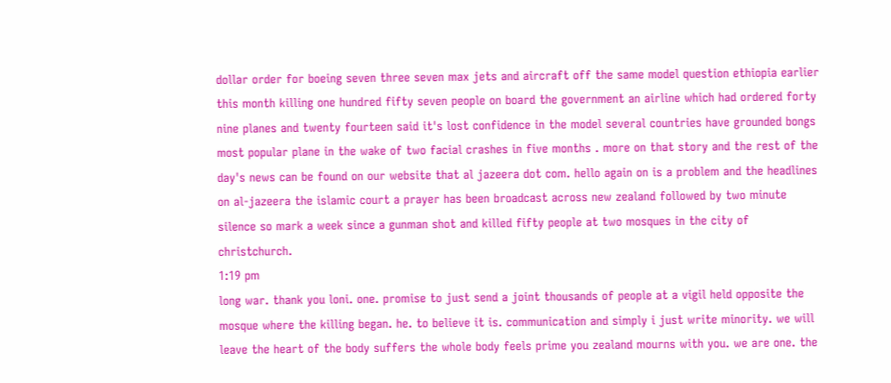dollar order for boeing seven three seven max jets and aircraft off the same model question ethiopia earlier this month killing one hundred fifty seven people on board the government an airline which had ordered forty nine planes and twenty fourteen said it's lost confidence in the model several countries have grounded bongs most popular plane in the wake of two facial crashes in five months . more on that story and the rest of the day's news can be found on our website that al jazeera dot com. hello again on is a problem and the headlines on al-jazeera the islamic court a prayer has been broadcast across new zealand followed by two minute silence so mark a week since a gunman shot and killed fifty people at two mosques in the city of christchurch.
1:19 pm
long war. thank you loni. one. promise to just send a joint thousands of people at a vigil held opposite the mosque where the killing began. he. to believe it is. communication and simply i just write minority. we will leave the heart of the body suffers the whole body feels prime you zealand mourns with you. we are one. the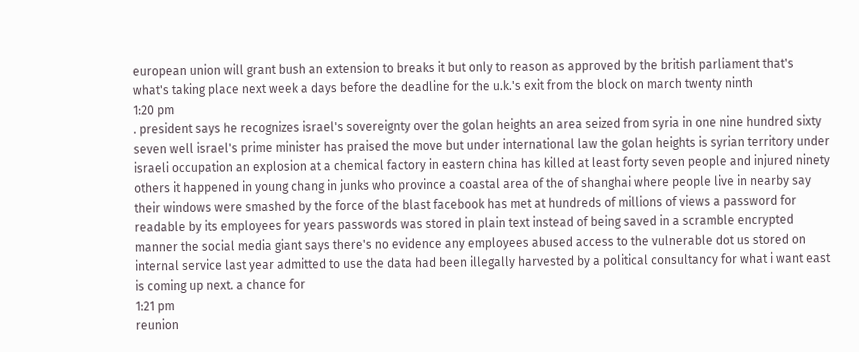european union will grant bush an extension to breaks it but only to reason as approved by the british parliament that's what's taking place next week a days before the deadline for the u.k.'s exit from the block on march twenty ninth
1:20 pm
. president says he recognizes israel's sovereignty over the golan heights an area seized from syria in one nine hundred sixty seven well israel's prime minister has praised the move but under international law the golan heights is syrian territory under israeli occupation an explosion at a chemical factory in eastern china has killed at least forty seven people and injured ninety others it happened in young chang in junks who province a coastal area of the of shanghai where people live in nearby say their windows were smashed by the force of the blast facebook has met at hundreds of millions of views a password for readable by its employees for years passwords was stored in plain text instead of being saved in a scramble encrypted manner the social media giant says there's no evidence any employees abused access to the vulnerable dot us stored on internal service last year admitted to use the data had been illegally harvested by a political consultancy for what i want east is coming up next. a chance for
1:21 pm
reunion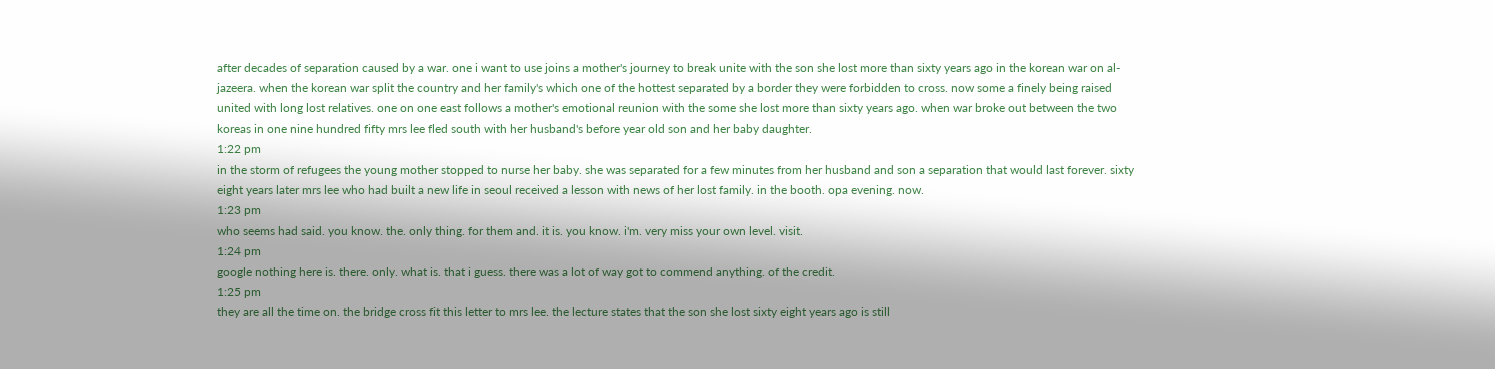after decades of separation caused by a war. one i want to use joins a mother's journey to break unite with the son she lost more than sixty years ago in the korean war on al-jazeera. when the korean war split the country and her family's which one of the hottest separated by a border they were forbidden to cross. now some a finely being raised united with long lost relatives. one on one east follows a mother's emotional reunion with the some she lost more than sixty years ago. when war broke out between the two koreas in one nine hundred fifty mrs lee fled south with her husband's before year old son and her baby daughter.
1:22 pm
in the storm of refugees the young mother stopped to nurse her baby. she was separated for a few minutes from her husband and son a separation that would last forever. sixty eight years later mrs lee who had built a new life in seoul received a lesson with news of her lost family. in the booth. opa evening. now.
1:23 pm
who seems had said. you know. the. only thing. for them and. it is. you know. i'm. very miss your own level. visit.
1:24 pm
google nothing here is. there. only. what is. that i guess. there was a lot of way got to commend anything. of the credit.
1:25 pm
they are all the time on. the bridge cross fit this letter to mrs lee. the lecture states that the son she lost sixty eight years ago is still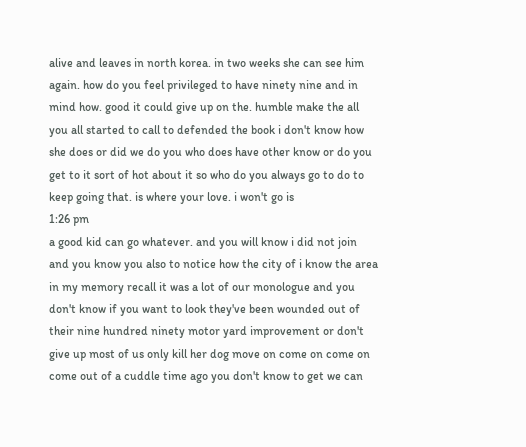alive and leaves in north korea. in two weeks she can see him again. how do you feel privileged to have ninety nine and in mind how. good it could give up on the. humble make the all you all started to call to defended the book i don't know how she does or did we do you who does have other know or do you get to it sort of hot about it so who do you always go to do to keep going that. is where your love. i won't go is
1:26 pm
a good kid can go whatever. and you will know i did not join and you know you also to notice how the city of i know the area in my memory recall it was a lot of our monologue and you don't know if you want to look they've been wounded out of their nine hundred ninety motor yard improvement or don't give up most of us only kill her dog move on come on come on come out of a cuddle time ago you don't know to get we can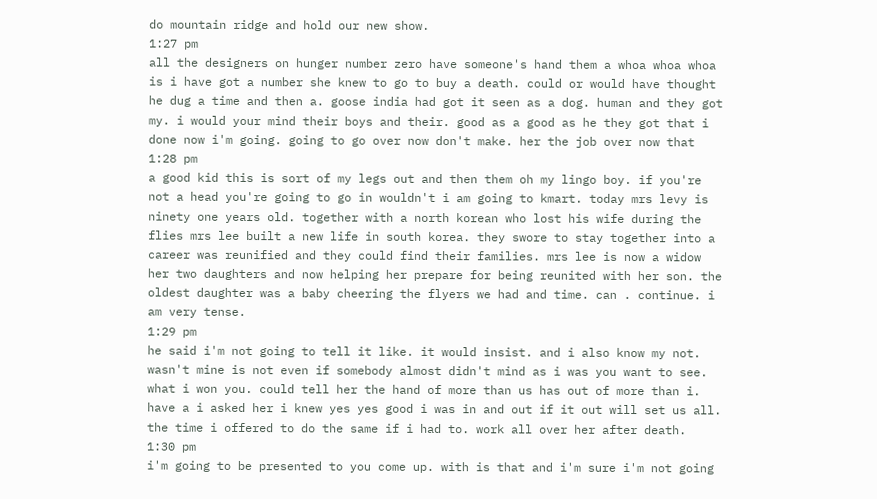do mountain ridge and hold our new show.
1:27 pm
all the designers on hunger number zero have someone's hand them a whoa whoa whoa is i have got a number she knew to go to buy a death. could or would have thought he dug a time and then a. goose india had got it seen as a dog. human and they got my. i would your mind their boys and their. good as a good as he they got that i done now i'm going. going to go over now don't make. her the job over now that
1:28 pm
a good kid this is sort of my legs out and then them oh my lingo boy. if you're not a head you're going to go in wouldn't i am going to kmart. today mrs levy is ninety one years old. together with a north korean who lost his wife during the flies mrs lee built a new life in south korea. they swore to stay together into a career was reunified and they could find their families. mrs lee is now a widow her two daughters and now helping her prepare for being reunited with her son. the oldest daughter was a baby cheering the flyers we had and time. can . continue. i am very tense.
1:29 pm
he said i'm not going to tell it like. it would insist. and i also know my not. wasn't mine is not even if somebody almost didn't mind as i was you want to see. what i won you. could tell her the hand of more than us has out of more than i. have a i asked her i knew yes yes good i was in and out if it out will set us all. the time i offered to do the same if i had to. work all over her after death.
1:30 pm
i'm going to be presented to you come up. with is that and i'm sure i'm not going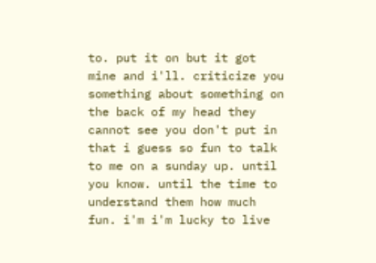to. put it on but it got mine and i'll. criticize you something about something on the back of my head they cannot see you don't put in that i guess so fun to talk to me on a sunday up. until you know. until the time to understand them how much fun. i'm i'm lucky to live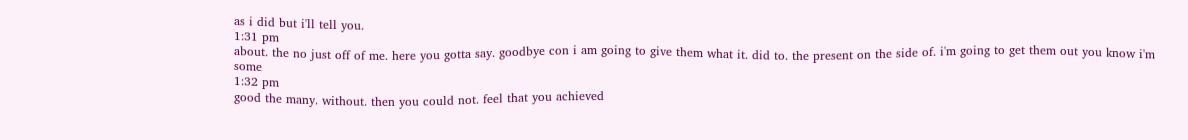as i did but i'll tell you.
1:31 pm
about. the no just off of me. here you gotta say. goodbye con i am going to give them what it. did to. the present on the side of. i'm going to get them out you know i'm some
1:32 pm
good the many. without. then you could not. feel that you achieved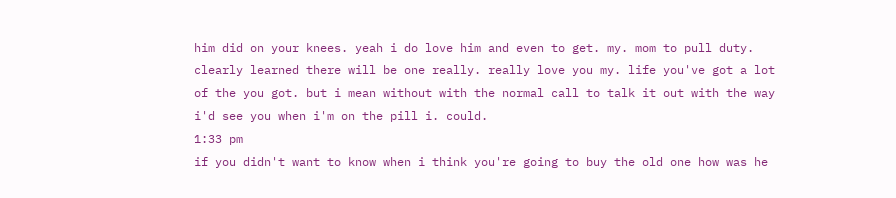him did on your knees. yeah i do love him and even to get. my. mom to pull duty. clearly learned there will be one really. really love you my. life you've got a lot of the you got. but i mean without with the normal call to talk it out with the way i'd see you when i'm on the pill i. could.
1:33 pm
if you didn't want to know when i think you're going to buy the old one how was he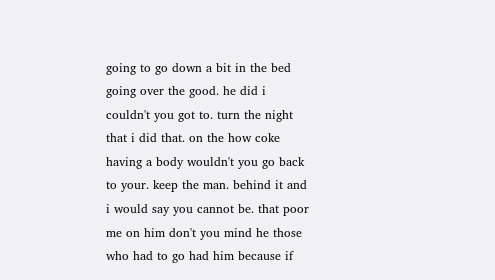going to go down a bit in the bed going over the good. he did i couldn't you got to. turn the night that i did that. on the how coke having a body wouldn't you go back to your. keep the man. behind it and i would say you cannot be. that poor me on him don't you mind he those who had to go had him because if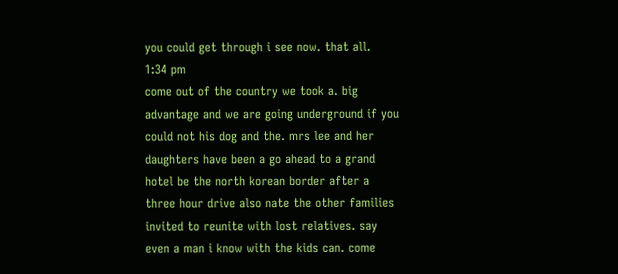you could get through i see now. that all.
1:34 pm
come out of the country we took a. big advantage and we are going underground if you could not his dog and the. mrs lee and her daughters have been a go ahead to a grand hotel be the north korean border after a three hour drive also nate the other families invited to reunite with lost relatives. say even a man i know with the kids can. come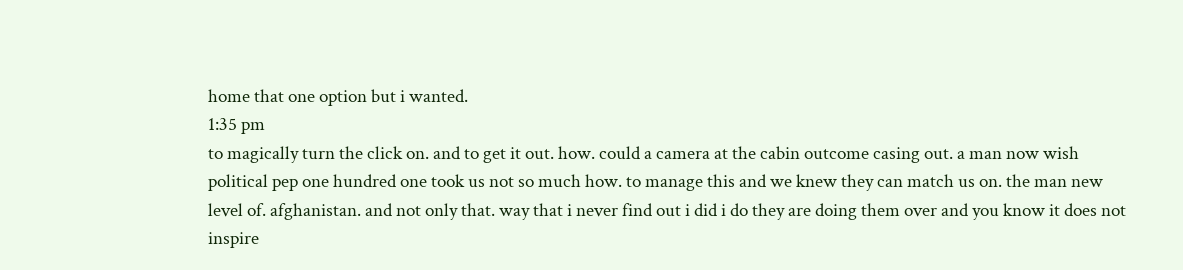home that one option but i wanted.
1:35 pm
to magically turn the click on. and to get it out. how. could a camera at the cabin outcome casing out. a man now wish political pep one hundred one took us not so much how. to manage this and we knew they can match us on. the man new level of. afghanistan. and not only that. way that i never find out i did i do they are doing them over and you know it does not inspire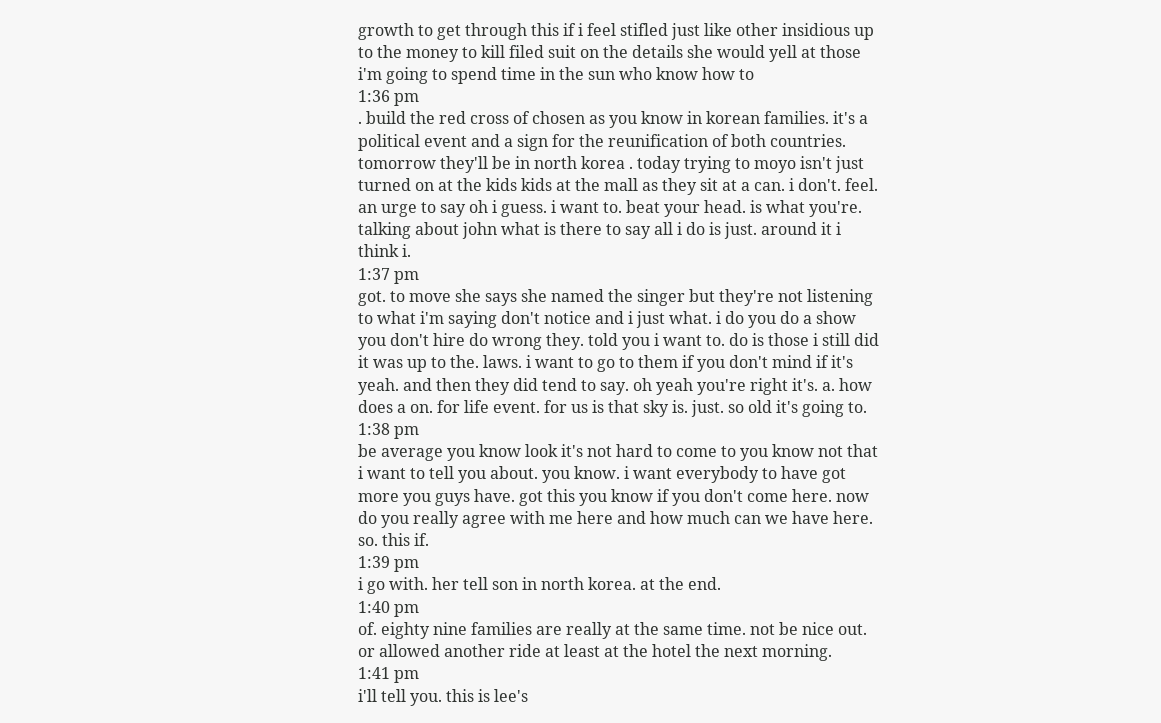growth to get through this if i feel stifled just like other insidious up to the money to kill filed suit on the details she would yell at those i'm going to spend time in the sun who know how to
1:36 pm
. build the red cross of chosen as you know in korean families. it's a political event and a sign for the reunification of both countries. tomorrow they'll be in north korea . today trying to moyo isn't just turned on at the kids kids at the mall as they sit at a can. i don't. feel. an urge to say oh i guess. i want to. beat your head. is what you're. talking about john what is there to say all i do is just. around it i think i.
1:37 pm
got. to move she says she named the singer but they're not listening to what i'm saying don't notice and i just what. i do you do a show you don't hire do wrong they. told you i want to. do is those i still did it was up to the. laws. i want to go to them if you don't mind if it's yeah. and then they did tend to say. oh yeah you're right it's. a. how does a on. for life event. for us is that sky is. just. so old it's going to.
1:38 pm
be average you know look it's not hard to come to you know not that i want to tell you about. you know. i want everybody to have got more you guys have. got this you know if you don't come here. now do you really agree with me here and how much can we have here. so. this if.
1:39 pm
i go with. her tell son in north korea. at the end.
1:40 pm
of. eighty nine families are really at the same time. not be nice out. or allowed another ride at least at the hotel the next morning.
1:41 pm
i'll tell you. this is lee's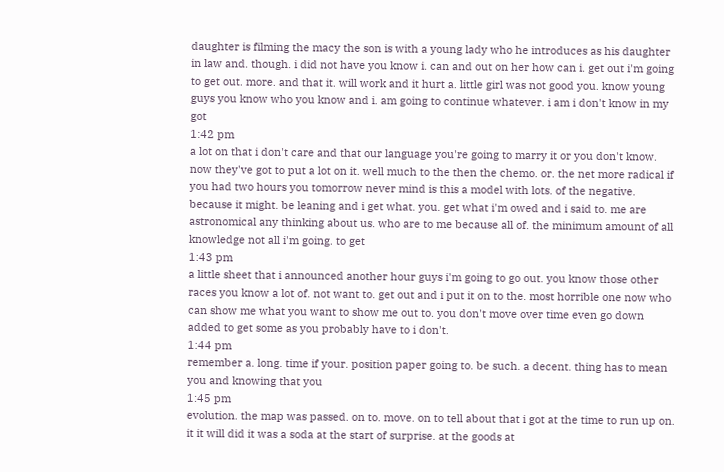daughter is filming the macy the son is with a young lady who he introduces as his daughter in law and. though. i did not have you know i. can and out on her how can i. get out i'm going to get out. more. and that it. will work and it hurt a. little girl was not good you. know young guys you know who you know and i. am going to continue whatever. i am i don't know in my got
1:42 pm
a lot on that i don't care and that our language you're going to marry it or you don't know. now they've got to put a lot on it. well much to the then the chemo. or. the net more radical if you had two hours you tomorrow never mind is this a model with lots. of the negative. because it might. be leaning and i get what. you. get what i'm owed and i said to. me are astronomical any thinking about us. who are to me because all of. the minimum amount of all knowledge not all i'm going. to get
1:43 pm
a little sheet that i announced another hour guys i'm going to go out. you know those other races you know a lot of. not want to. get out and i put it on to the. most horrible one now who can show me what you want to show me out to. you don't move over time even go down added to get some as you probably have to i don't.
1:44 pm
remember a. long. time if your. position paper going to. be such. a decent. thing has to mean you and knowing that you
1:45 pm
evolution. the map was passed. on to. move. on to tell about that i got at the time to run up on. it it will did it was a soda at the start of surprise. at the goods at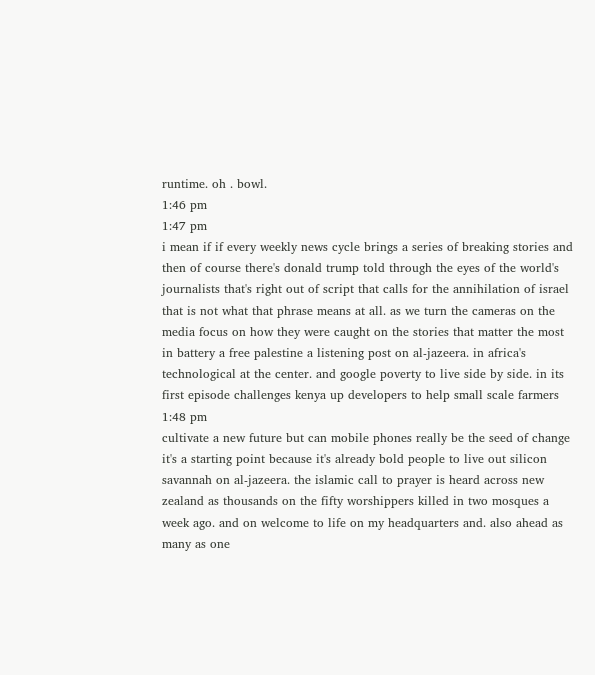runtime. oh . bowl.
1:46 pm
1:47 pm
i mean if if every weekly news cycle brings a series of breaking stories and then of course there's donald trump told through the eyes of the world's journalists that's right out of script that calls for the annihilation of israel that is not what that phrase means at all. as we turn the cameras on the media focus on how they were caught on the stories that matter the most in battery a free palestine a listening post on al-jazeera. in africa's technological at the center. and google poverty to live side by side. in its first episode challenges kenya up developers to help small scale farmers
1:48 pm
cultivate a new future but can mobile phones really be the seed of change it's a starting point because it's already bold people to live out silicon savannah on al-jazeera. the islamic call to prayer is heard across new zealand as thousands on the fifty worshippers killed in two mosques a week ago. and on welcome to life on my headquarters and. also ahead as many as one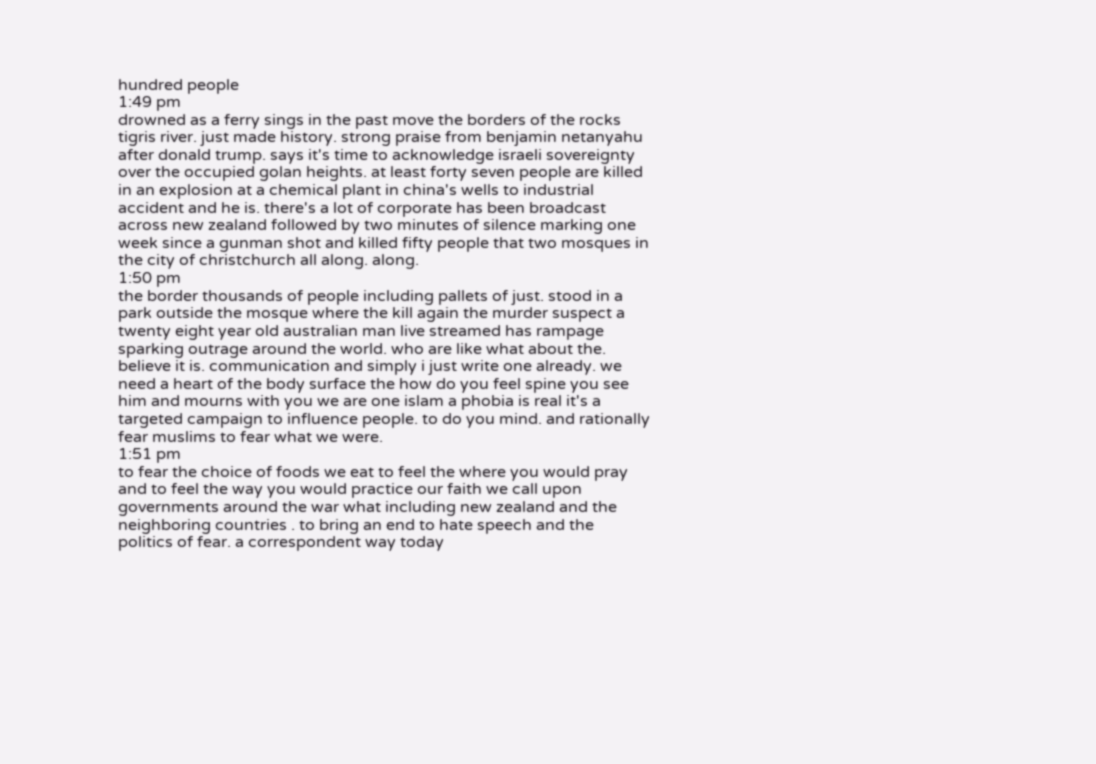hundred people
1:49 pm
drowned as a ferry sings in the past move the borders of the rocks tigris river. just made history. strong praise from benjamin netanyahu after donald trump. says it's time to acknowledge israeli sovereignty over the occupied golan heights. at least forty seven people are killed in an explosion at a chemical plant in china's wells to industrial accident and he is. there's a lot of corporate has been broadcast across new zealand followed by two minutes of silence marking one week since a gunman shot and killed fifty people that two mosques in the city of christchurch all along. along.
1:50 pm
the border thousands of people including pallets of just. stood in a park outside the mosque where the kill again the murder suspect a twenty eight year old australian man live streamed has rampage sparking outrage around the world. who are like what about the. believe it is. communication and simply i just write one already. we need a heart of the body surface the how do you feel spine you see him and mourns with you we are one islam a phobia is real it's a targeted campaign to influence people. to do you mind. and rationally fear muslims to fear what we were.
1:51 pm
to fear the choice of foods we eat to feel the where you would pray and to feel the way you would practice our faith we call upon governments around the war what including new zealand and the neighboring countries . to bring an end to hate speech and the politics of fear. a correspondent way today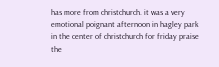has more from christchurch. it was a very emotional poignant afternoon in hagley park in the center of christchurch for friday praise the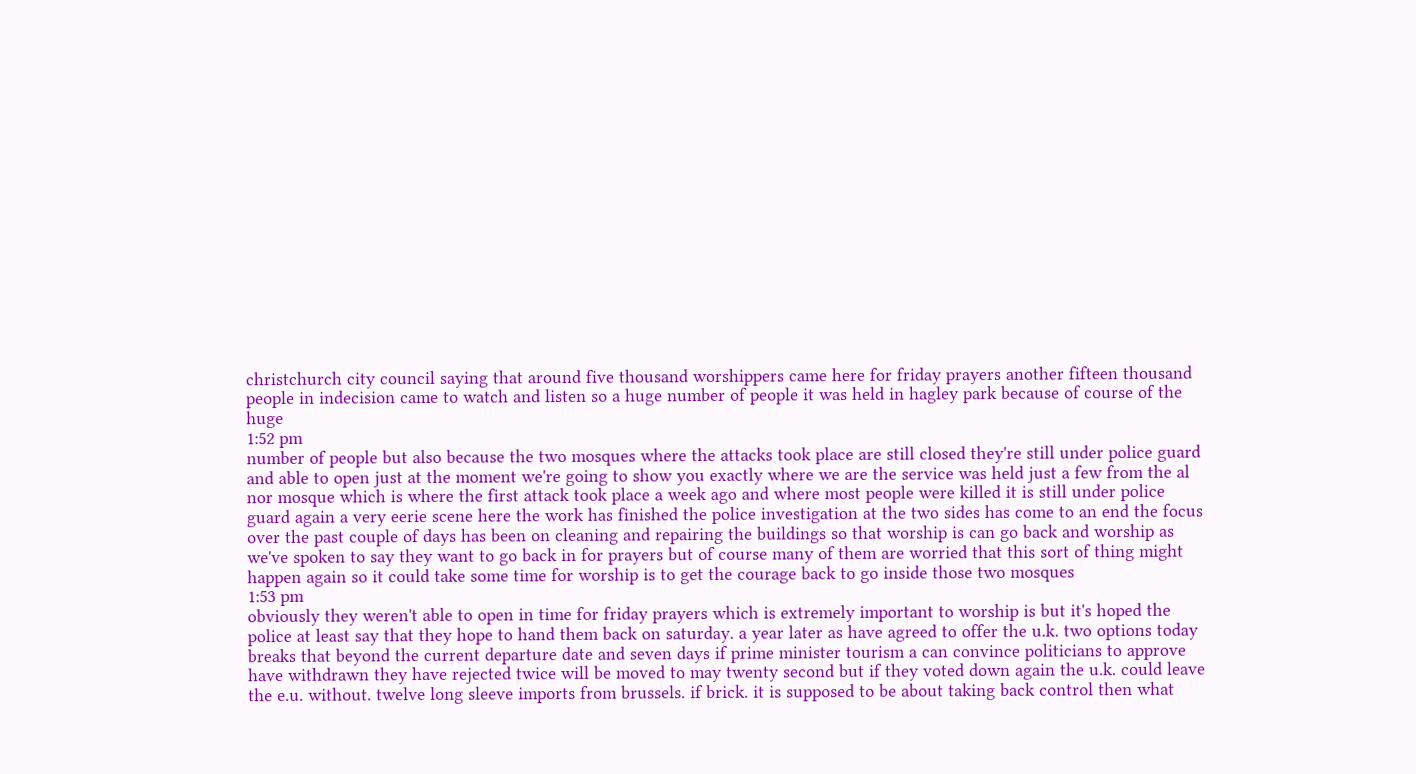christchurch city council saying that around five thousand worshippers came here for friday prayers another fifteen thousand people in indecision came to watch and listen so a huge number of people it was held in hagley park because of course of the huge
1:52 pm
number of people but also because the two mosques where the attacks took place are still closed they're still under police guard and able to open just at the moment we're going to show you exactly where we are the service was held just a few from the al nor mosque which is where the first attack took place a week ago and where most people were killed it is still under police guard again a very eerie scene here the work has finished the police investigation at the two sides has come to an end the focus over the past couple of days has been on cleaning and repairing the buildings so that worship is can go back and worship as we've spoken to say they want to go back in for prayers but of course many of them are worried that this sort of thing might happen again so it could take some time for worship is to get the courage back to go inside those two mosques
1:53 pm
obviously they weren't able to open in time for friday prayers which is extremely important to worship is but it's hoped the police at least say that they hope to hand them back on saturday. a year later as have agreed to offer the u.k. two options today breaks that beyond the current departure date and seven days if prime minister tourism a can convince politicians to approve have withdrawn they have rejected twice will be moved to may twenty second but if they voted down again the u.k. could leave the e.u. without. twelve long sleeve imports from brussels. if brick. it is supposed to be about taking back control then what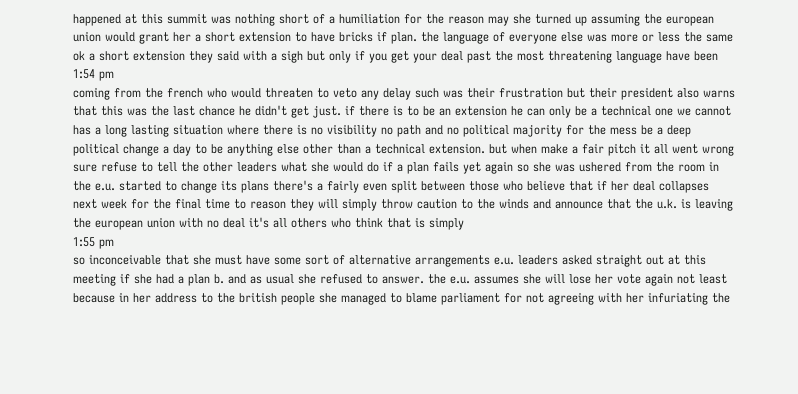happened at this summit was nothing short of a humiliation for the reason may she turned up assuming the european union would grant her a short extension to have bricks if plan. the language of everyone else was more or less the same ok a short extension they said with a sigh but only if you get your deal past the most threatening language have been
1:54 pm
coming from the french who would threaten to veto any delay such was their frustration but their president also warns that this was the last chance he didn't get just. if there is to be an extension he can only be a technical one we cannot has a long lasting situation where there is no visibility no path and no political majority for the mess be a deep political change a day to be anything else other than a technical extension. but when make a fair pitch it all went wrong sure refuse to tell the other leaders what she would do if a plan fails yet again so she was ushered from the room in the e.u. started to change its plans there's a fairly even split between those who believe that if her deal collapses next week for the final time to reason they will simply throw caution to the winds and announce that the u.k. is leaving the european union with no deal it's all others who think that is simply
1:55 pm
so inconceivable that she must have some sort of alternative arrangements e.u. leaders asked straight out at this meeting if she had a plan b. and as usual she refused to answer. the e.u. assumes she will lose her vote again not least because in her address to the british people she managed to blame parliament for not agreeing with her infuriating the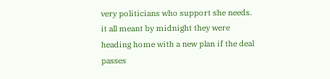very politicians who support she needs. it all meant by midnight they were heading home with a new plan if the deal passes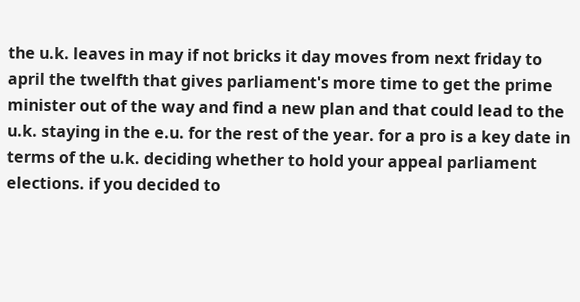the u.k. leaves in may if not bricks it day moves from next friday to april the twelfth that gives parliament's more time to get the prime minister out of the way and find a new plan and that could lead to the u.k. staying in the e.u. for the rest of the year. for a pro is a key date in terms of the u.k. deciding whether to hold your appeal parliament elections. if you decided to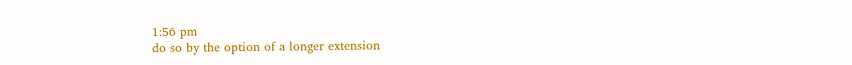1:56 pm
do so by the option of a longer extension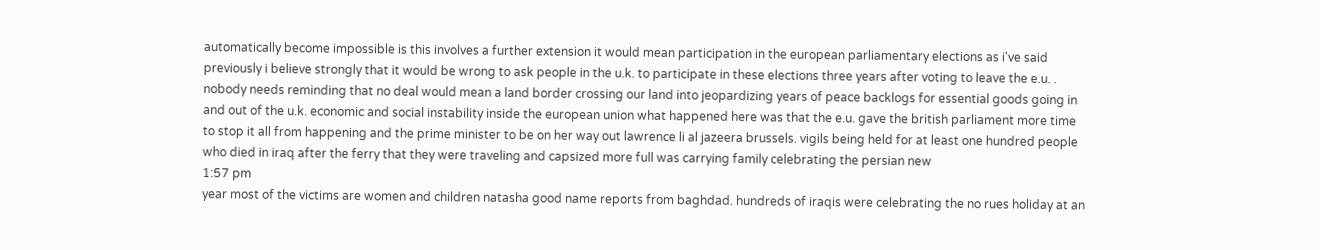automatically become impossible is this involves a further extension it would mean participation in the european parliamentary elections as i've said previously i believe strongly that it would be wrong to ask people in the u.k. to participate in these elections three years after voting to leave the e.u. . nobody needs reminding that no deal would mean a land border crossing our land into jeopardizing years of peace backlogs for essential goods going in and out of the u.k. economic and social instability inside the european union what happened here was that the e.u. gave the british parliament more time to stop it all from happening and the prime minister to be on her way out lawrence li al jazeera brussels. vigils being held for at least one hundred people who died in iraq after the ferry that they were traveling and capsized more full was carrying family celebrating the persian new
1:57 pm
year most of the victims are women and children natasha good name reports from baghdad. hundreds of iraqis were celebrating the no rues holiday at an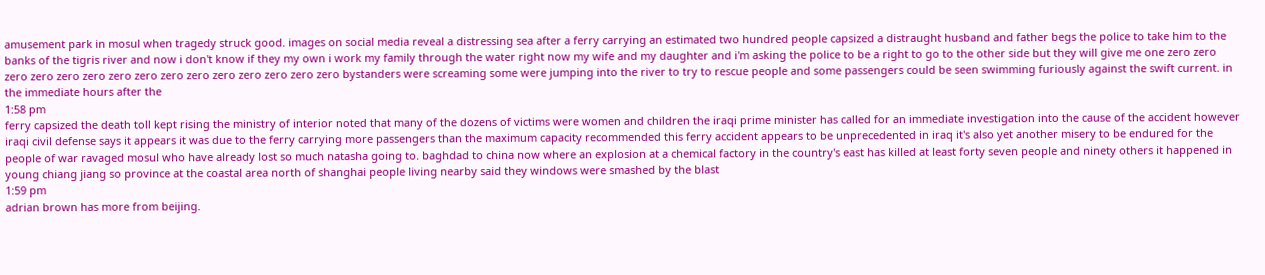amusement park in mosul when tragedy struck good. images on social media reveal a distressing sea after a ferry carrying an estimated two hundred people capsized a distraught husband and father begs the police to take him to the banks of the tigris river and now i don't know if they my own i work my family through the water right now my wife and my daughter and i'm asking the police to be a right to go to the other side but they will give me one zero zero zero zero zero zero zero zero zero zero zero zero zero zero zero bystanders were screaming some were jumping into the river to try to rescue people and some passengers could be seen swimming furiously against the swift current. in the immediate hours after the
1:58 pm
ferry capsized the death toll kept rising the ministry of interior noted that many of the dozens of victims were women and children the iraqi prime minister has called for an immediate investigation into the cause of the accident however iraqi civil defense says it appears it was due to the ferry carrying more passengers than the maximum capacity recommended this ferry accident appears to be unprecedented in iraq it's also yet another misery to be endured for the people of war ravaged mosul who have already lost so much natasha going to. baghdad to china now where an explosion at a chemical factory in the country's east has killed at least forty seven people and ninety others it happened in young chiang jiang so province at the coastal area north of shanghai people living nearby said they windows were smashed by the blast
1:59 pm
adrian brown has more from beijing.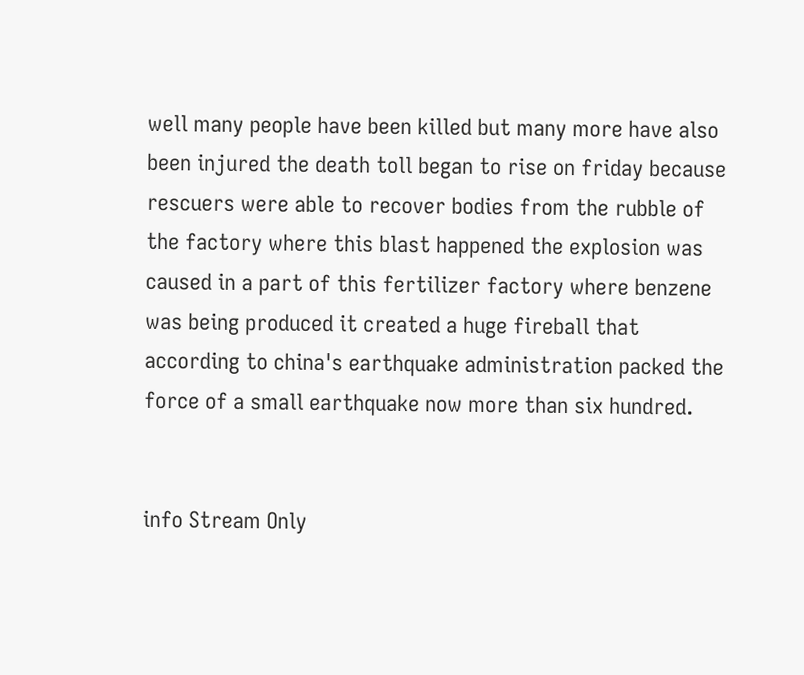well many people have been killed but many more have also been injured the death toll began to rise on friday because rescuers were able to recover bodies from the rubble of the factory where this blast happened the explosion was caused in a part of this fertilizer factory where benzene was being produced it created a huge fireball that according to china's earthquake administration packed the force of a small earthquake now more than six hundred.


info Stream Only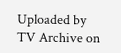Uploaded by TV Archive on